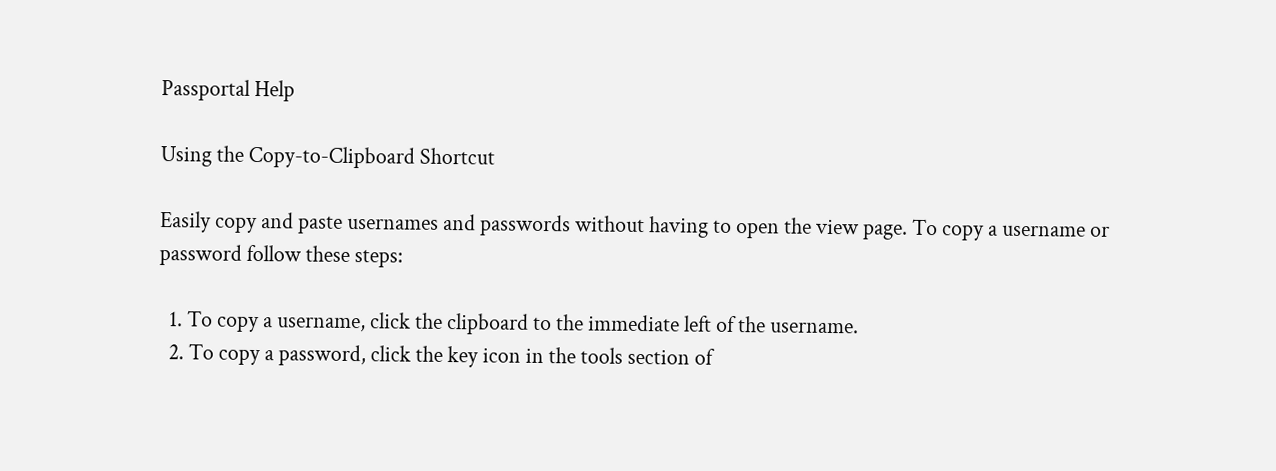Passportal Help

Using the Copy-to-Clipboard Shortcut

Easily copy and paste usernames and passwords without having to open the view page. To copy a username or password follow these steps:

  1. To copy a username, click the clipboard to the immediate left of the username.
  2. To copy a password, click the key icon in the tools section of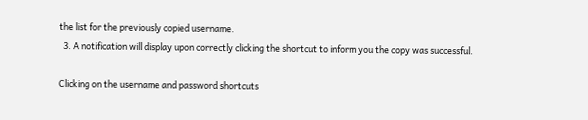the list for the previously copied username.
  3. A notification will display upon correctly clicking the shortcut to inform you the copy was successful.

Clicking on the username and password shortcuts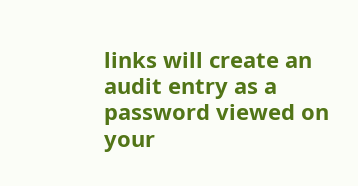links will create an audit entry as a password viewed on your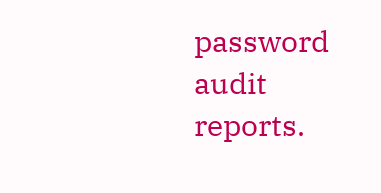password audit reports.